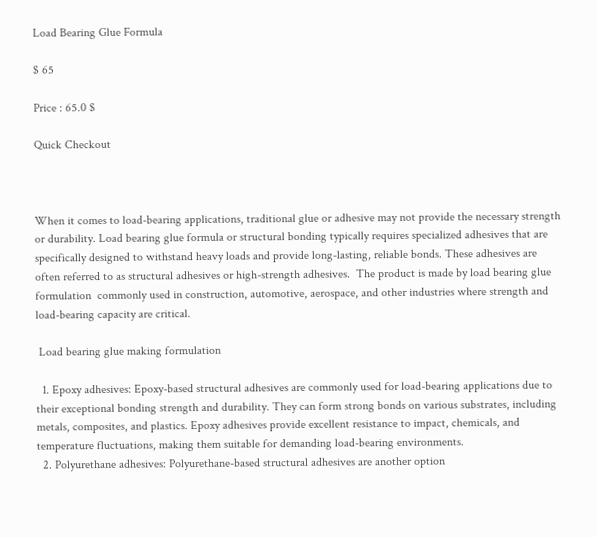Load Bearing Glue Formula

$ 65

Price : 65.0 $

Quick Checkout



When it comes to load-bearing applications, traditional glue or adhesive may not provide the necessary strength or durability. Load bearing glue formula or structural bonding typically requires specialized adhesives that are specifically designed to withstand heavy loads and provide long-lasting, reliable bonds. These adhesives are often referred to as structural adhesives or high-strength adhesives.  The product is made by load bearing glue formulation  commonly used in construction, automotive, aerospace, and other industries where strength and load-bearing capacity are critical.

 Load bearing glue making formulation

  1. Epoxy adhesives: Epoxy-based structural adhesives are commonly used for load-bearing applications due to their exceptional bonding strength and durability. They can form strong bonds on various substrates, including metals, composites, and plastics. Epoxy adhesives provide excellent resistance to impact, chemicals, and temperature fluctuations, making them suitable for demanding load-bearing environments.
  2. Polyurethane adhesives: Polyurethane-based structural adhesives are another option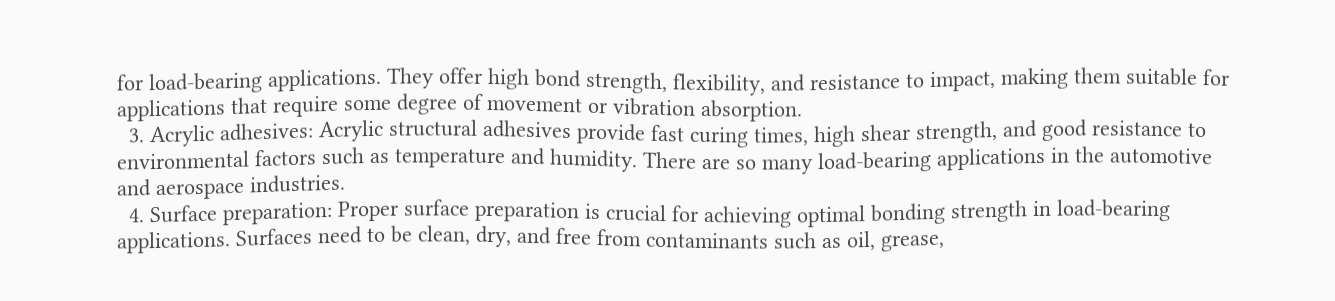for load-bearing applications. They offer high bond strength, flexibility, and resistance to impact, making them suitable for applications that require some degree of movement or vibration absorption.
  3. Acrylic adhesives: Acrylic structural adhesives provide fast curing times, high shear strength, and good resistance to environmental factors such as temperature and humidity. There are so many load-bearing applications in the automotive and aerospace industries.
  4. Surface preparation: Proper surface preparation is crucial for achieving optimal bonding strength in load-bearing applications. Surfaces need to be clean, dry, and free from contaminants such as oil, grease,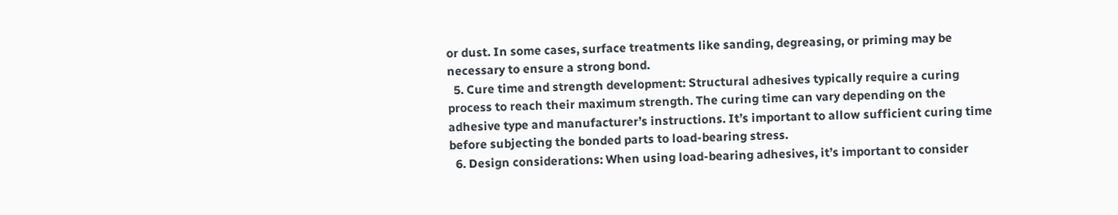or dust. In some cases, surface treatments like sanding, degreasing, or priming may be necessary to ensure a strong bond.
  5. Cure time and strength development: Structural adhesives typically require a curing process to reach their maximum strength. The curing time can vary depending on the adhesive type and manufacturer’s instructions. It’s important to allow sufficient curing time before subjecting the bonded parts to load-bearing stress.
  6. Design considerations: When using load-bearing adhesives, it’s important to consider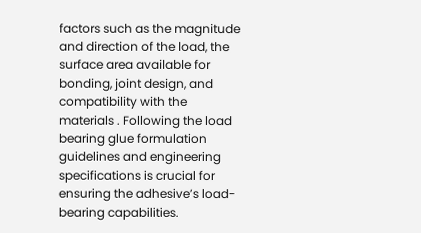factors such as the magnitude and direction of the load, the surface area available for bonding, joint design, and compatibility with the materials . Following the load bearing glue formulation guidelines and engineering specifications is crucial for ensuring the adhesive’s load-bearing capabilities.